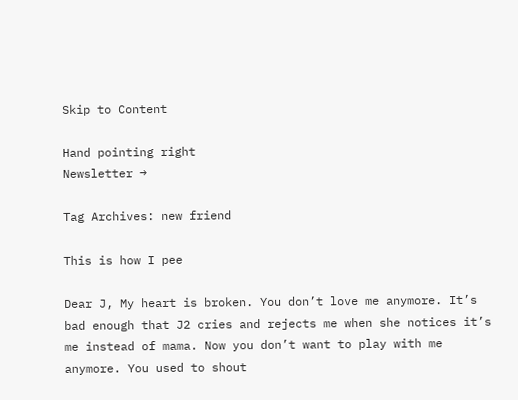Skip to Content

Hand pointing right
Newsletter →

Tag Archives: new friend

This is how I pee

Dear J, My heart is broken. You don’t love me anymore. It’s bad enough that J2 cries and rejects me when she notices it’s me instead of mama. Now you don’t want to play with me anymore. You used to shout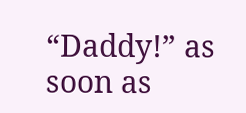“Daddy!” as soon as